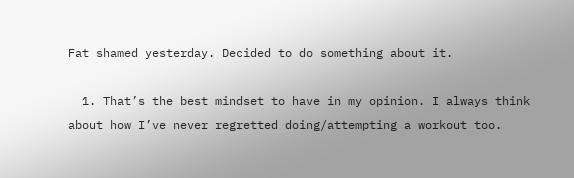Fat shamed yesterday. Decided to do something about it.

  1. That’s the best mindset to have in my opinion. I always think about how I’ve never regretted doing/attempting a workout too.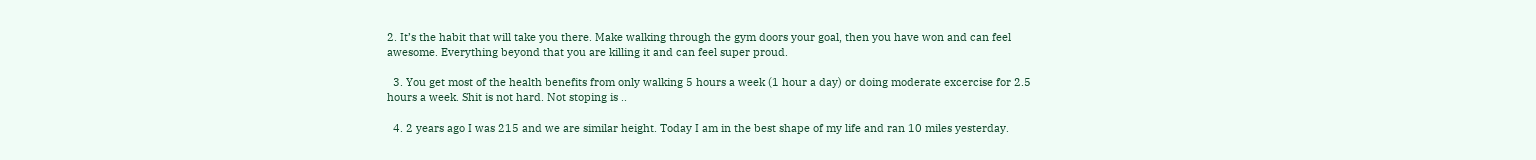2. It’s the habit that will take you there. Make walking through the gym doors your goal, then you have won and can feel awesome. Everything beyond that you are killing it and can feel super proud.

  3. You get most of the health benefits from only walking 5 hours a week (1 hour a day) or doing moderate excercise for 2.5 hours a week. Shit is not hard. Not stoping is ..

  4. 2 years ago I was 215 and we are similar height. Today I am in the best shape of my life and ran 10 miles yesterday.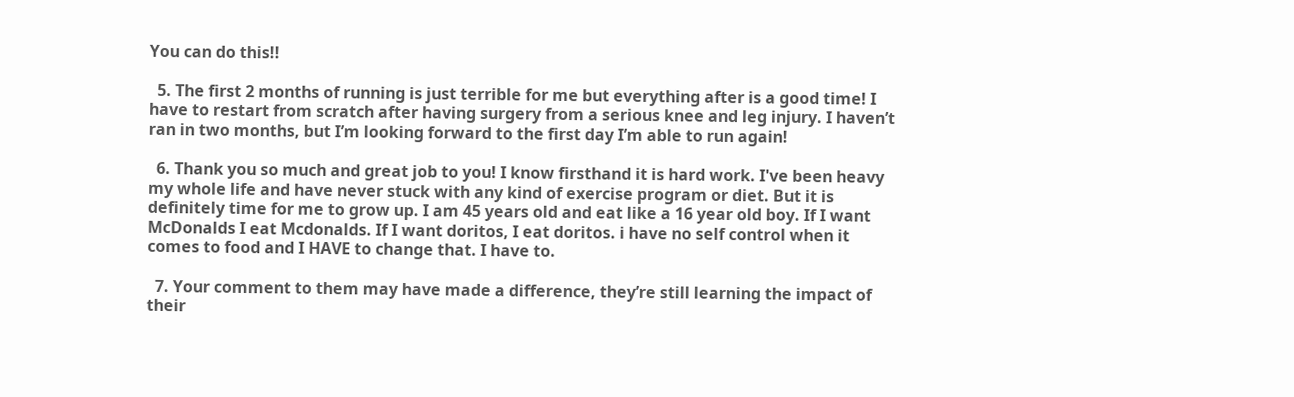You can do this!!

  5. The first 2 months of running is just terrible for me but everything after is a good time! I have to restart from scratch after having surgery from a serious knee and leg injury. I haven’t ran in two months, but I’m looking forward to the first day I’m able to run again!

  6. Thank you so much and great job to you! I know firsthand it is hard work. I've been heavy my whole life and have never stuck with any kind of exercise program or diet. But it is definitely time for me to grow up. I am 45 years old and eat like a 16 year old boy. If I want McDonalds I eat Mcdonalds. If I want doritos, I eat doritos. i have no self control when it comes to food and I HAVE to change that. I have to.

  7. Your comment to them may have made a difference, they’re still learning the impact of their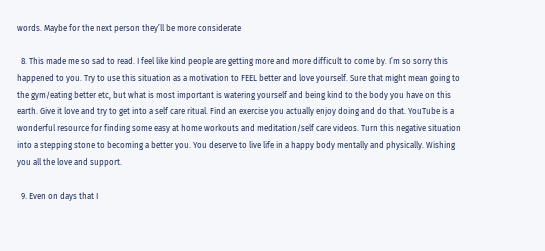words. Maybe for the next person they’ll be more considerate

  8. This made me so sad to read. I feel like kind people are getting more and more difficult to come by. I’m so sorry this happened to you. Try to use this situation as a motivation to FEEL better and love yourself. Sure that might mean going to the gym/eating better etc, but what is most important is watering yourself and being kind to the body you have on this earth. Give it love and try to get into a self care ritual. Find an exercise you actually enjoy doing and do that. YouTube is a wonderful resource for finding some easy at home workouts and meditation/self care videos. Turn this negative situation into a stepping stone to becoming a better you. You deserve to live life in a happy body mentally and physically. Wishing you all the love and support.

  9. Even on days that I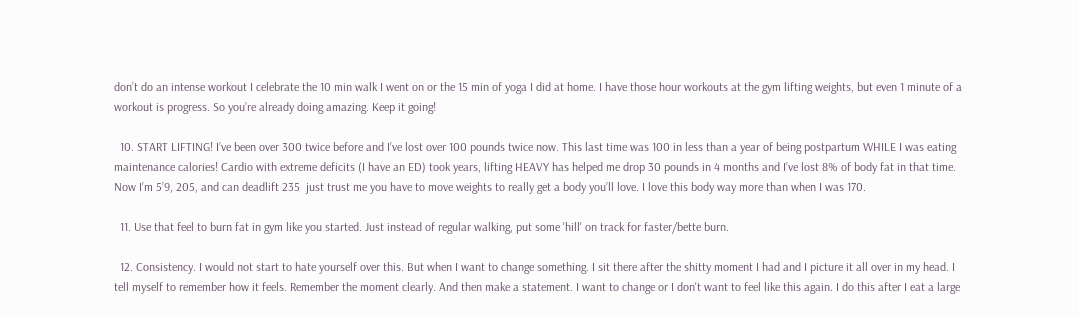don’t do an intense workout I celebrate the 10 min walk I went on or the 15 min of yoga I did at home. I have those hour workouts at the gym lifting weights, but even 1 minute of a workout is progress. So you’re already doing amazing. Keep it going!

  10. START LIFTING! I’ve been over 300 twice before and I’ve lost over 100 pounds twice now. This last time was 100 in less than a year of being postpartum WHILE I was eating maintenance calories! Cardio with extreme deficits (I have an ED) took years, lifting HEAVY has helped me drop 30 pounds in 4 months and I’ve lost 8% of body fat in that time. Now I’m 5’9, 205, and can deadlift 235  just trust me you have to move weights to really get a body you’ll love. I love this body way more than when I was 170.

  11. Use that feel to burn fat in gym like you started. Just instead of regular walking, put some 'hill' on track for faster/bette burn.

  12. Consistency. I would not start to hate yourself over this. But when I want to change something. I sit there after the shitty moment I had and I picture it all over in my head. I tell myself to remember how it feels. Remember the moment clearly. And then make a statement. I want to change or I don't want to feel like this again. I do this after I eat a large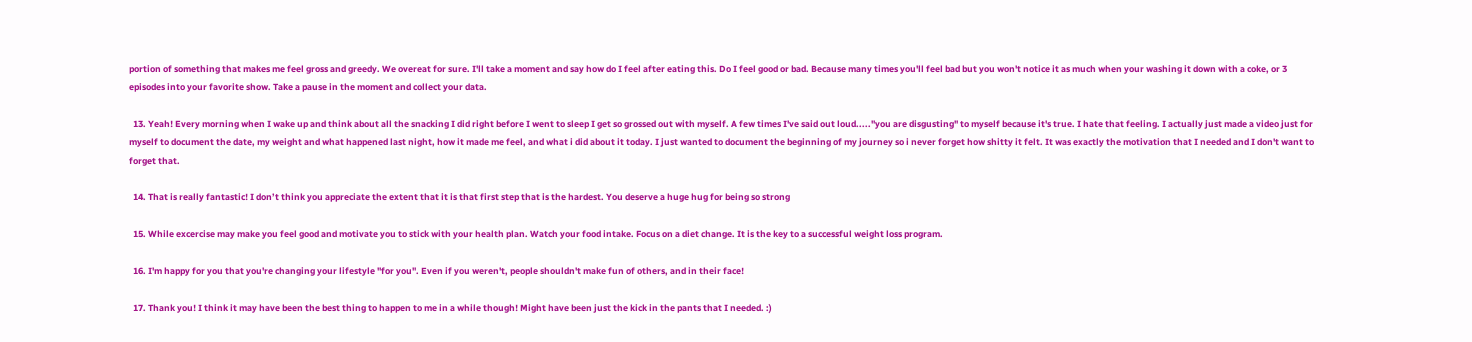portion of something that makes me feel gross and greedy. We overeat for sure. I'll take a moment and say how do I feel after eating this. Do I feel good or bad. Because many times you'll feel bad but you won't notice it as much when your washing it down with a coke, or 3 episodes into your favorite show. Take a pause in the moment and collect your data.

  13. Yeah! Every morning when I wake up and think about all the snacking I did right before I went to sleep I get so grossed out with myself. A few times I've said out loud....."you are disgusting" to myself because it's true. I hate that feeling. I actually just made a video just for myself to document the date, my weight and what happened last night, how it made me feel, and what i did about it today. I just wanted to document the beginning of my journey so i never forget how shitty it felt. It was exactly the motivation that I needed and I don't want to forget that.

  14. That is really fantastic! I don’t think you appreciate the extent that it is that first step that is the hardest. You deserve a huge hug for being so strong

  15. While excercise may make you feel good and motivate you to stick with your health plan. Watch your food intake. Focus on a diet change. It is the key to a successful weight loss program.

  16. I'm happy for you that you're changing your lifestyle "for you". Even if you weren't, people shouldn't make fun of others, and in their face!

  17. Thank you! I think it may have been the best thing to happen to me in a while though! Might have been just the kick in the pants that I needed. :)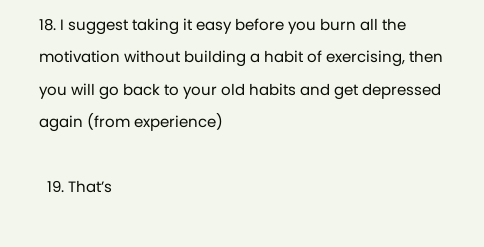18. I suggest taking it easy before you burn all the motivation without building a habit of exercising, then you will go back to your old habits and get depressed again (from experience)

  19. That’s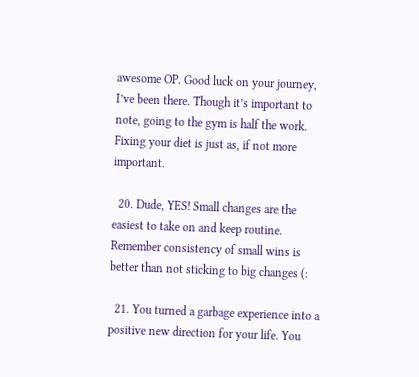awesome OP. Good luck on your journey, I’ve been there. Though it’s important to note, going to the gym is half the work. Fixing your diet is just as, if not more important.

  20. Dude, YES! Small changes are the easiest to take on and keep routine. Remember consistency of small wins is better than not sticking to big changes (:

  21. You turned a garbage experience into a positive new direction for your life. You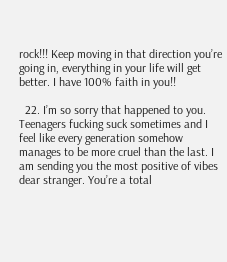rock!!! Keep moving in that direction you’re going in, everything in your life will get better. I have 100% faith in you!!

  22. I’m so sorry that happened to you. Teenagers fucking suck sometimes and I feel like every generation somehow manages to be more cruel than the last. I am sending you the most positive of vibes dear stranger. You’re a total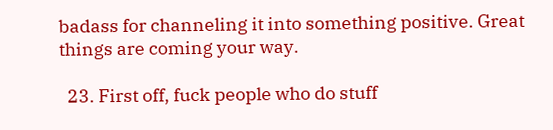badass for channeling it into something positive. Great things are coming your way.

  23. First off, fuck people who do stuff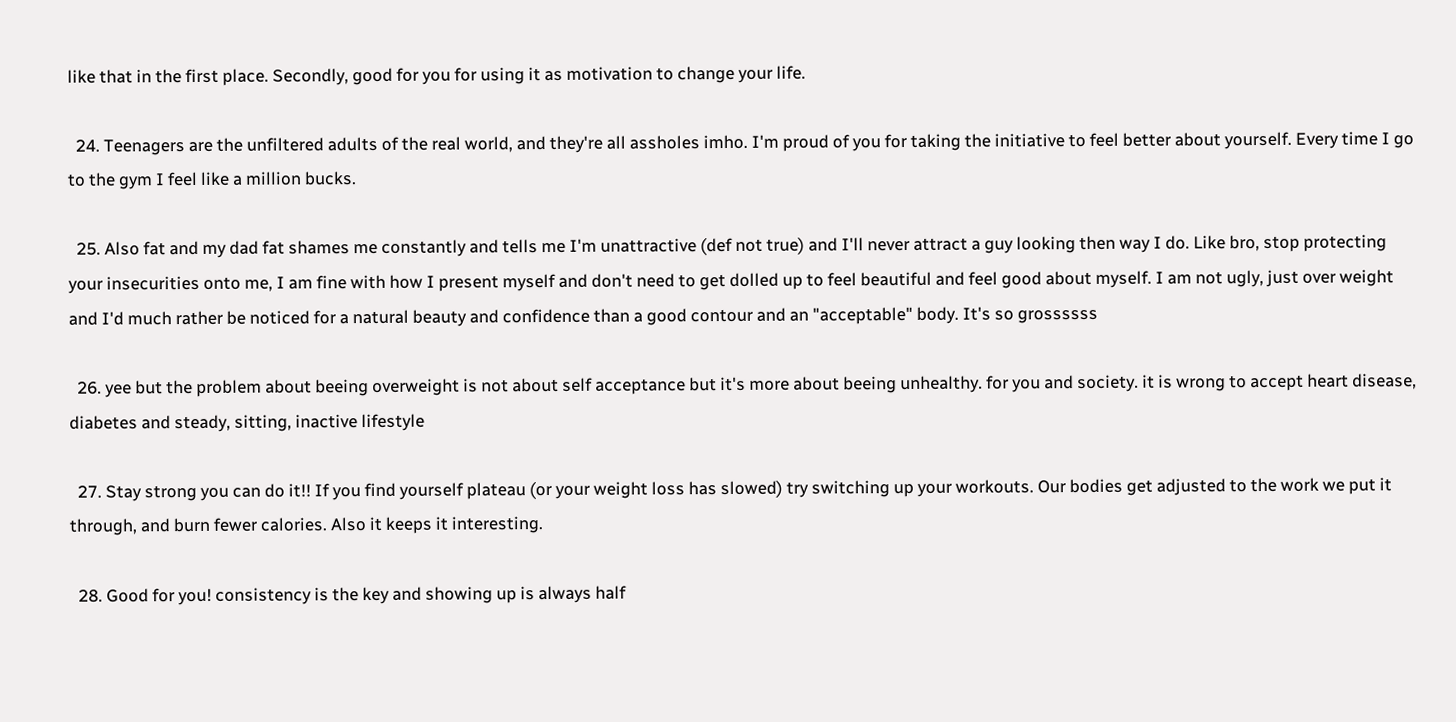like that in the first place. Secondly, good for you for using it as motivation to change your life.

  24. Teenagers are the unfiltered adults of the real world, and they're all assholes imho. I'm proud of you for taking the initiative to feel better about yourself. Every time I go to the gym I feel like a million bucks.

  25. Also fat and my dad fat shames me constantly and tells me I'm unattractive (def not true) and I'll never attract a guy looking then way I do. Like bro, stop protecting your insecurities onto me, I am fine with how I present myself and don't need to get dolled up to feel beautiful and feel good about myself. I am not ugly, just over weight and I'd much rather be noticed for a natural beauty and confidence than a good contour and an "acceptable" body. It's so grossssss

  26. yee but the problem about beeing overweight is not about self acceptance but it's more about beeing unhealthy. for you and society. it is wrong to accept heart disease, diabetes and steady, sitting, inactive lifestyle

  27. Stay strong you can do it!! If you find yourself plateau (or your weight loss has slowed) try switching up your workouts. Our bodies get adjusted to the work we put it through, and burn fewer calories. Also it keeps it interesting.

  28. Good for you! consistency is the key and showing up is always half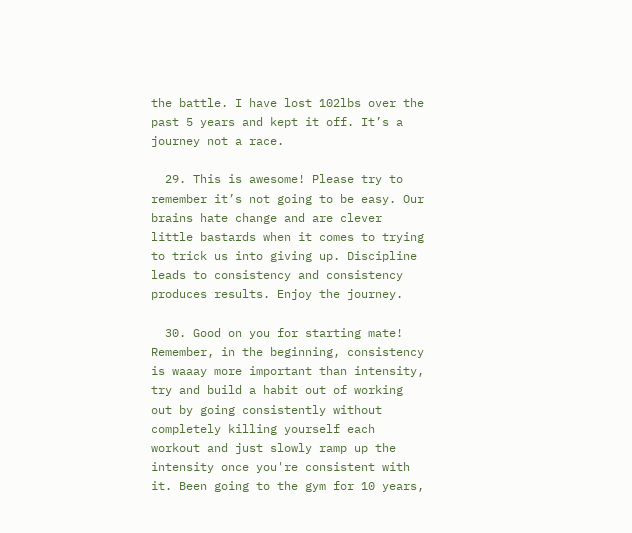the battle. I have lost 102lbs over the past 5 years and kept it off. It’s a journey not a race.

  29. This is awesome! Please try to remember it’s not going to be easy. Our brains hate change and are clever little bastards when it comes to trying to trick us into giving up. Discipline leads to consistency and consistency produces results. Enjoy the journey.

  30. Good on you for starting mate! Remember, in the beginning, consistency is waaay more important than intensity, try and build a habit out of working out by going consistently without completely killing yourself each workout and just slowly ramp up the intensity once you're consistent with it. Been going to the gym for 10 years,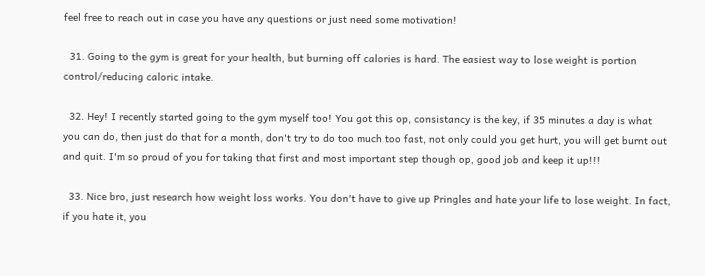feel free to reach out in case you have any questions or just need some motivation!

  31. Going to the gym is great for your health, but burning off calories is hard. The easiest way to lose weight is portion control/reducing caloric intake.

  32. Hey! I recently started going to the gym myself too! You got this op, consistancy is the key, if 35 minutes a day is what you can do, then just do that for a month, don't try to do too much too fast, not only could you get hurt, you will get burnt out and quit. I'm so proud of you for taking that first and most important step though op, good job and keep it up!!!

  33. Nice bro, just research how weight loss works. You don't have to give up Pringles and hate your life to lose weight. In fact, if you hate it, you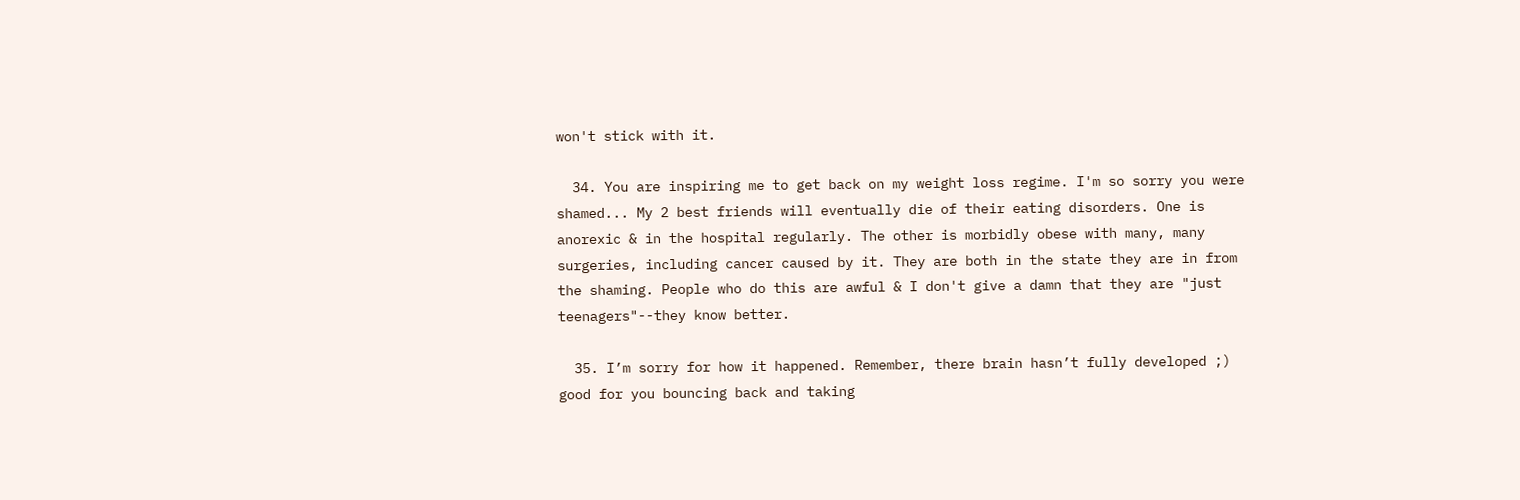won't stick with it.

  34. You are inspiring me to get back on my weight loss regime. I'm so sorry you were shamed... My 2 best friends will eventually die of their eating disorders. One is anorexic & in the hospital regularly. The other is morbidly obese with many, many surgeries, including cancer caused by it. They are both in the state they are in from the shaming. People who do this are awful & I don't give a damn that they are "just teenagers"--they know better.

  35. I’m sorry for how it happened. Remember, there brain hasn’t fully developed ;) good for you bouncing back and taking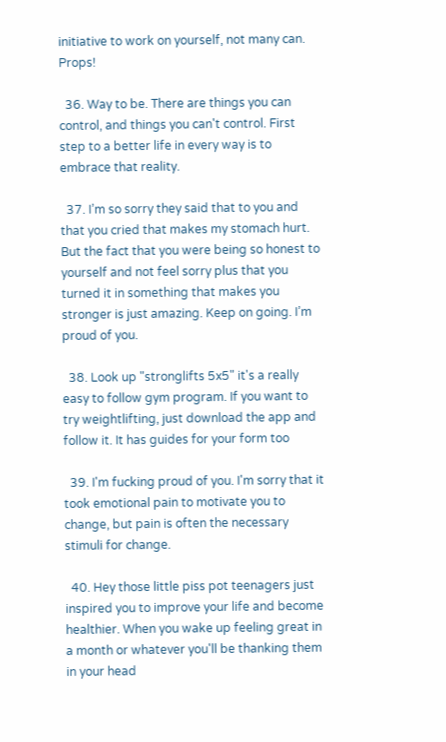initiative to work on yourself, not many can. Props!

  36. Way to be. There are things you can control, and things you can't control. First step to a better life in every way is to embrace that reality.

  37. I’m so sorry they said that to you and that you cried that makes my stomach hurt. But the fact that you were being so honest to yourself and not feel sorry plus that you turned it in something that makes you stronger is just amazing. Keep on going. I’m proud of you.

  38. Look up "stronglifts 5x5" it's a really easy to follow gym program. If you want to try weightlifting, just download the app and follow it. It has guides for your form too

  39. I'm fucking proud of you. I'm sorry that it took emotional pain to motivate you to change, but pain is often the necessary stimuli for change.

  40. Hey those little piss pot teenagers just inspired you to improve your life and become healthier. When you wake up feeling great in a month or whatever you'll be thanking them in your head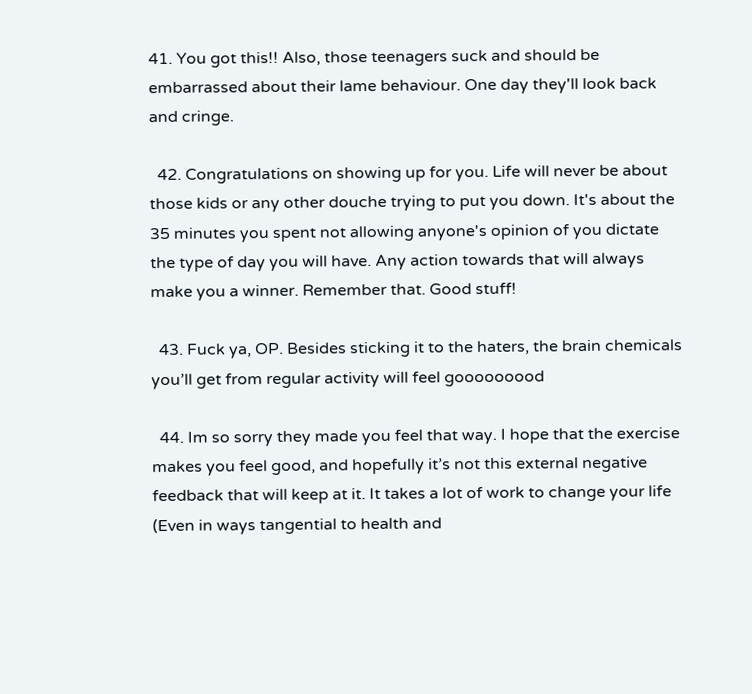41. You got this!! Also, those teenagers suck and should be embarrassed about their lame behaviour. One day they'll look back and cringe.

  42. Congratulations on showing up for you. Life will never be about those kids or any other douche trying to put you down. It's about the 35 minutes you spent not allowing anyone's opinion of you dictate the type of day you will have. Any action towards that will always make you a winner. Remember that. Good stuff!

  43. Fuck ya, OP. Besides sticking it to the haters, the brain chemicals you’ll get from regular activity will feel gooooooood

  44. Im so sorry they made you feel that way. I hope that the exercise makes you feel good, and hopefully it’s not this external negative feedback that will keep at it. It takes a lot of work to change your life (Even in ways tangential to health and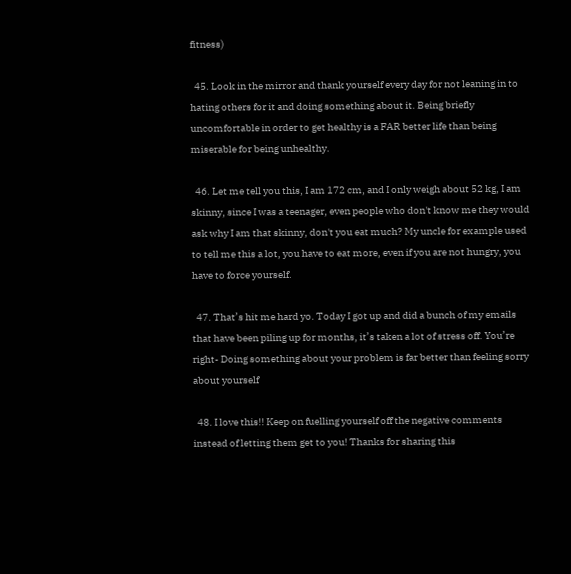fitness)

  45. Look in the mirror and thank yourself every day for not leaning in to hating others for it and doing something about it. Being briefly uncomfortable in order to get healthy is a FAR better life than being miserable for being unhealthy.

  46. Let me tell you this, I am 172 cm, and I only weigh about 52 kg, I am skinny, since I was a teenager, even people who don't know me they would ask why I am that skinny, don't you eat much? My uncle for example used to tell me this a lot, you have to eat more, even if you are not hungry, you have to force yourself.

  47. That’s hit me hard yo. Today I got up and did a bunch of my emails that have been piling up for months, it’s taken a lot of stress off. You’re right- Doing something about your problem is far better than feeling sorry about yourself

  48. I love this!! Keep on fuelling yourself off the negative comments instead of letting them get to you! Thanks for sharing this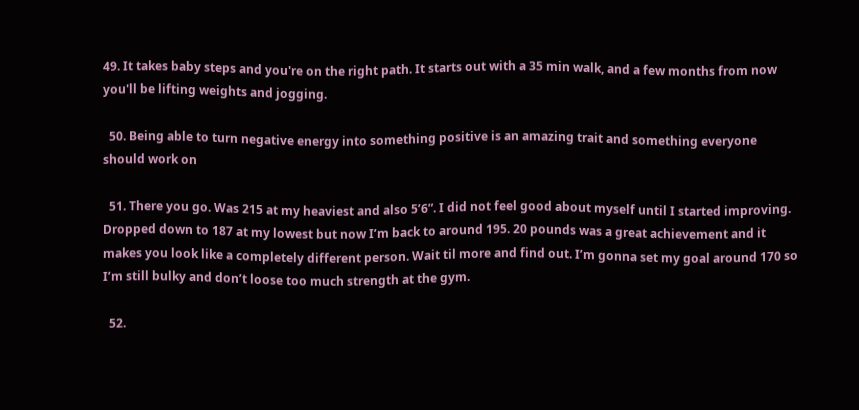49. It takes baby steps and you're on the right path. It starts out with a 35 min walk, and a few months from now you'll be lifting weights and jogging.

  50. Being able to turn negative energy into something positive is an amazing trait and something everyone should work on

  51. There you go. Was 215 at my heaviest and also 5’6”. I did not feel good about myself until I started improving. Dropped down to 187 at my lowest but now I’m back to around 195. 20 pounds was a great achievement and it makes you look like a completely different person. Wait til more and find out. I’m gonna set my goal around 170 so I’m still bulky and don’t loose too much strength at the gym.

  52.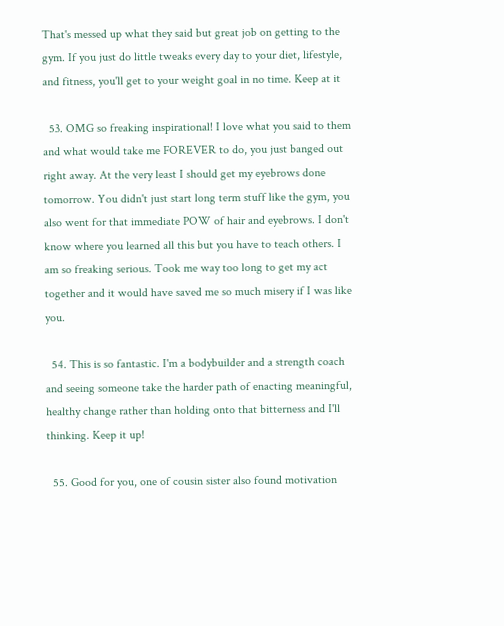That's messed up what they said but great job on getting to the gym. If you just do little tweaks every day to your diet, lifestyle, and fitness, you'll get to your weight goal in no time. Keep at it

  53. OMG so freaking inspirational! I love what you said to them and what would take me FOREVER to do, you just banged out right away. At the very least I should get my eyebrows done tomorrow. You didn't just start long term stuff like the gym, you also went for that immediate POW of hair and eyebrows. I don't know where you learned all this but you have to teach others. I am so freaking serious. Took me way too long to get my act together and it would have saved me so much misery if I was like you.

  54. This is so fantastic. I'm a bodybuilder and a strength coach and seeing someone take the harder path of enacting meaningful, healthy change rather than holding onto that bitterness and I'll thinking. Keep it up!

  55. Good for you, one of cousin sister also found motivation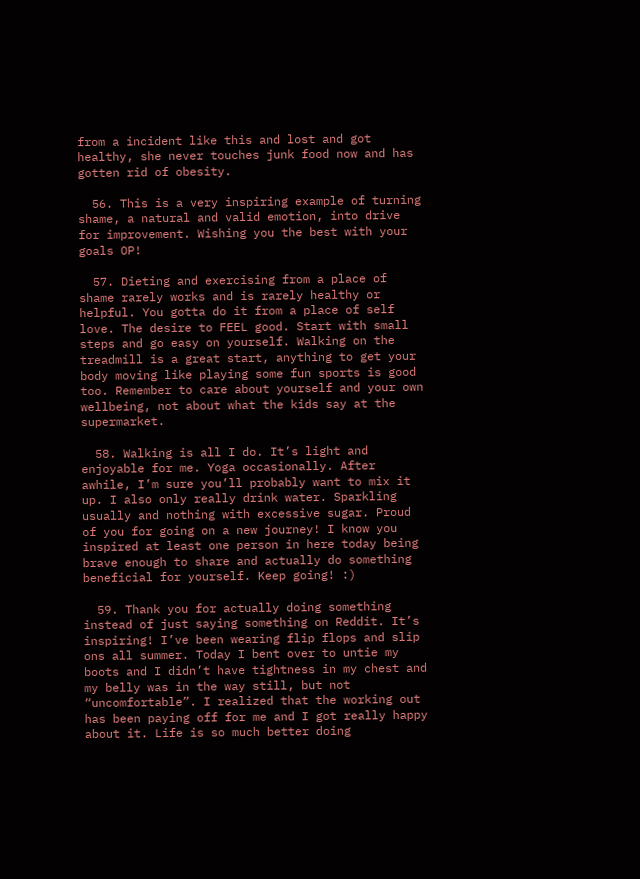from a incident like this and lost and got healthy, she never touches junk food now and has gotten rid of obesity.

  56. This is a very inspiring example of turning shame, a natural and valid emotion, into drive for improvement. Wishing you the best with your goals OP!

  57. Dieting and exercising from a place of shame rarely works and is rarely healthy or helpful. You gotta do it from a place of self love. The desire to FEEL good. Start with small steps and go easy on yourself. Walking on the treadmill is a great start, anything to get your body moving like playing some fun sports is good too. Remember to care about yourself and your own wellbeing, not about what the kids say at the supermarket.

  58. Walking is all I do. It’s light and enjoyable for me. Yoga occasionally. After awhile, I’m sure you’ll probably want to mix it up. I also only really drink water. Sparkling usually and nothing with excessive sugar. Proud of you for going on a new journey! I know you inspired at least one person in here today being brave enough to share and actually do something beneficial for yourself. Keep going! :)

  59. Thank you for actually doing something instead of just saying something on Reddit. It’s inspiring! I’ve been wearing flip flops and slip ons all summer. Today I bent over to untie my boots and I didn’t have tightness in my chest and my belly was in the way still, but not “uncomfortable”. I realized that the working out has been paying off for me and I got really happy about it. Life is so much better doing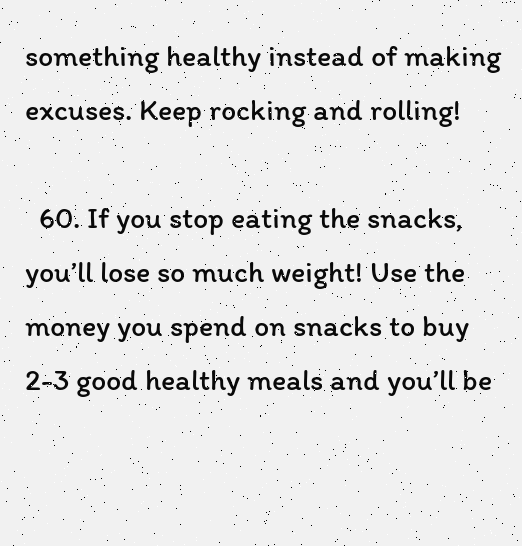something healthy instead of making excuses. Keep rocking and rolling!

  60. If you stop eating the snacks, you’ll lose so much weight! Use the money you spend on snacks to buy 2-3 good healthy meals and you’ll be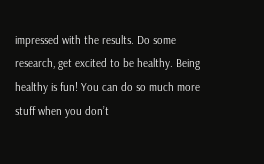impressed with the results. Do some research, get excited to be healthy. Being healthy is fun! You can do so much more stuff when you don’t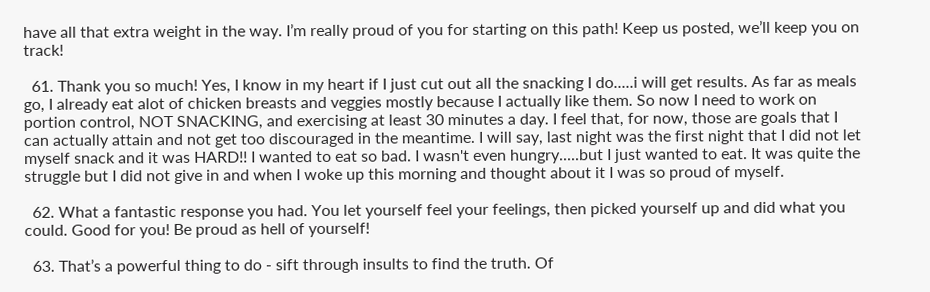have all that extra weight in the way. I’m really proud of you for starting on this path! Keep us posted, we’ll keep you on track!

  61. Thank you so much! Yes, I know in my heart if I just cut out all the snacking I do.....i will get results. As far as meals go, I already eat alot of chicken breasts and veggies mostly because I actually like them. So now I need to work on portion control, NOT SNACKING, and exercising at least 30 minutes a day. I feel that, for now, those are goals that I can actually attain and not get too discouraged in the meantime. I will say, last night was the first night that I did not let myself snack and it was HARD!! I wanted to eat so bad. I wasn't even hungry.....but I just wanted to eat. It was quite the struggle but I did not give in and when I woke up this morning and thought about it I was so proud of myself.

  62. What a fantastic response you had. You let yourself feel your feelings, then picked yourself up and did what you could. Good for you! Be proud as hell of yourself!

  63. That’s a powerful thing to do - sift through insults to find the truth. Of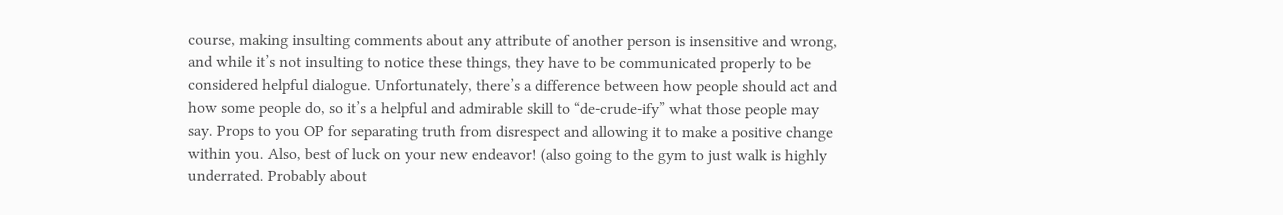course, making insulting comments about any attribute of another person is insensitive and wrong, and while it’s not insulting to notice these things, they have to be communicated properly to be considered helpful dialogue. Unfortunately, there’s a difference between how people should act and how some people do, so it’s a helpful and admirable skill to “de-crude-ify” what those people may say. Props to you OP for separating truth from disrespect and allowing it to make a positive change within you. Also, best of luck on your new endeavor! (also going to the gym to just walk is highly underrated. Probably about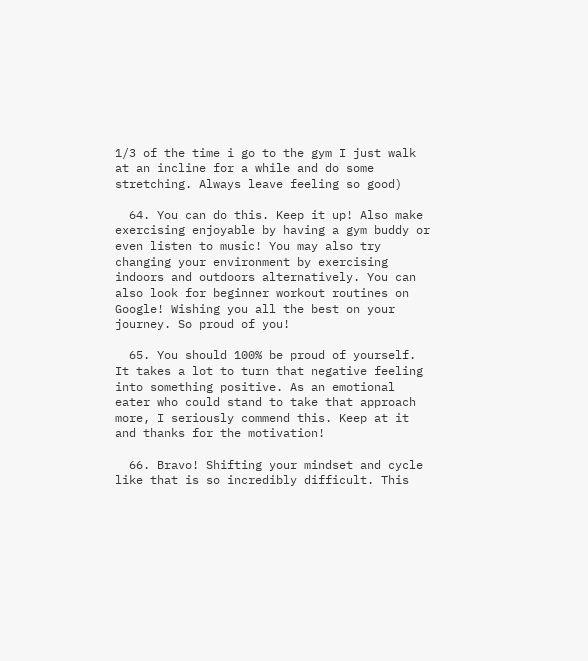1/3 of the time i go to the gym I just walk at an incline for a while and do some stretching. Always leave feeling so good)

  64. You can do this. Keep it up! Also make exercising enjoyable by having a gym buddy or even listen to music! You may also try changing your environment by exercising indoors and outdoors alternatively. You can also look for beginner workout routines on Google! Wishing you all the best on your journey. So proud of you!

  65. You should 100% be proud of yourself. It takes a lot to turn that negative feeling into something positive. As an emotional eater who could stand to take that approach more, I seriously commend this. Keep at it and thanks for the motivation!

  66. Bravo! Shifting your mindset and cycle like that is so incredibly difficult. This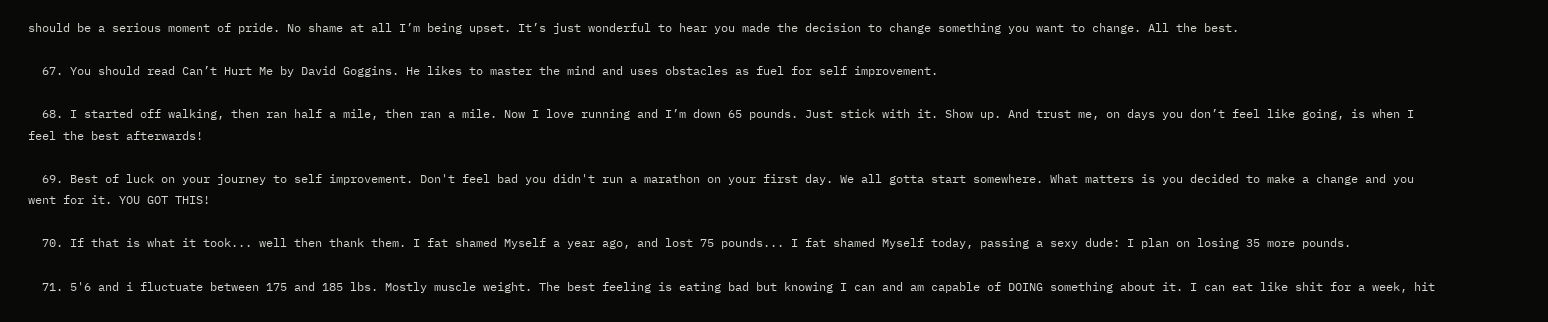should be a serious moment of pride. No shame at all I’m being upset. It’s just wonderful to hear you made the decision to change something you want to change. All the best.

  67. You should read Can’t Hurt Me by David Goggins. He likes to master the mind and uses obstacles as fuel for self improvement.

  68. I started off walking, then ran half a mile, then ran a mile. Now I love running and I’m down 65 pounds. Just stick with it. Show up. And trust me, on days you don’t feel like going, is when I feel the best afterwards!

  69. Best of luck on your journey to self improvement. Don't feel bad you didn't run a marathon on your first day. We all gotta start somewhere. What matters is you decided to make a change and you went for it. YOU GOT THIS!

  70. If that is what it took... well then thank them. I fat shamed Myself a year ago, and lost 75 pounds... I fat shamed Myself today, passing a sexy dude: I plan on losing 35 more pounds.

  71. 5'6 and i fluctuate between 175 and 185 lbs. Mostly muscle weight. The best feeling is eating bad but knowing I can and am capable of DOING something about it. I can eat like shit for a week, hit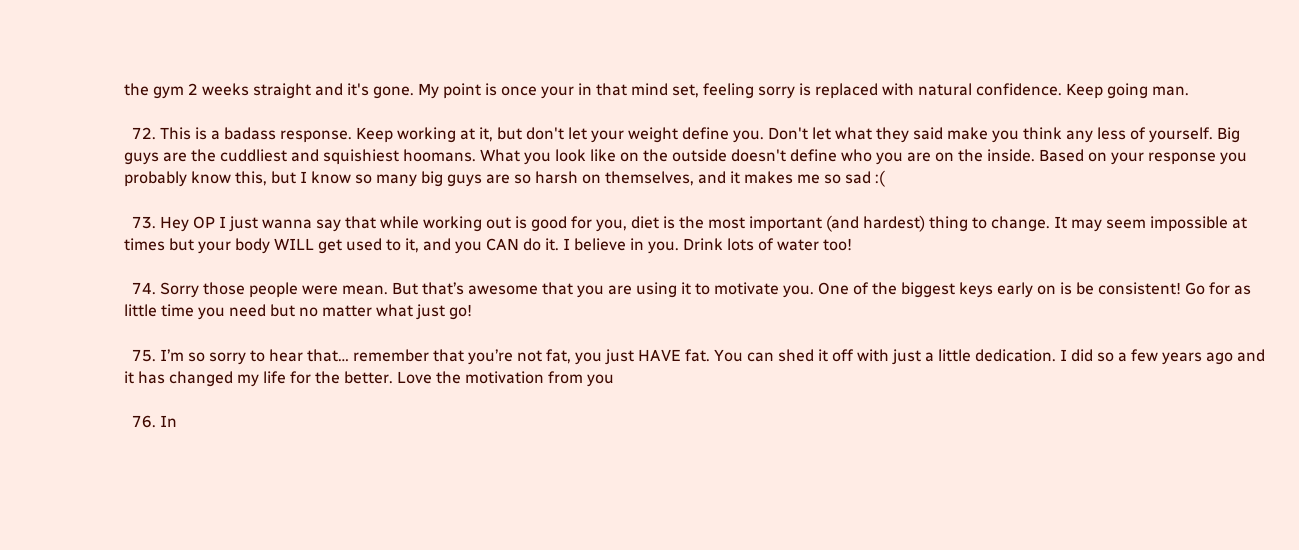the gym 2 weeks straight and it's gone. My point is once your in that mind set, feeling sorry is replaced with natural confidence. Keep going man.

  72. This is a badass response. Keep working at it, but don't let your weight define you. Don't let what they said make you think any less of yourself. Big guys are the cuddliest and squishiest hoomans. What you look like on the outside doesn't define who you are on the inside. Based on your response you probably know this, but I know so many big guys are so harsh on themselves, and it makes me so sad :(

  73. Hey OP I just wanna say that while working out is good for you, diet is the most important (and hardest) thing to change. It may seem impossible at times but your body WILL get used to it, and you CAN do it. I believe in you. Drink lots of water too!

  74. Sorry those people were mean. But that’s awesome that you are using it to motivate you. One of the biggest keys early on is be consistent! Go for as little time you need but no matter what just go!

  75. I’m so sorry to hear that… remember that you’re not fat, you just HAVE fat. You can shed it off with just a little dedication. I did so a few years ago and it has changed my life for the better. Love the motivation from you

  76. In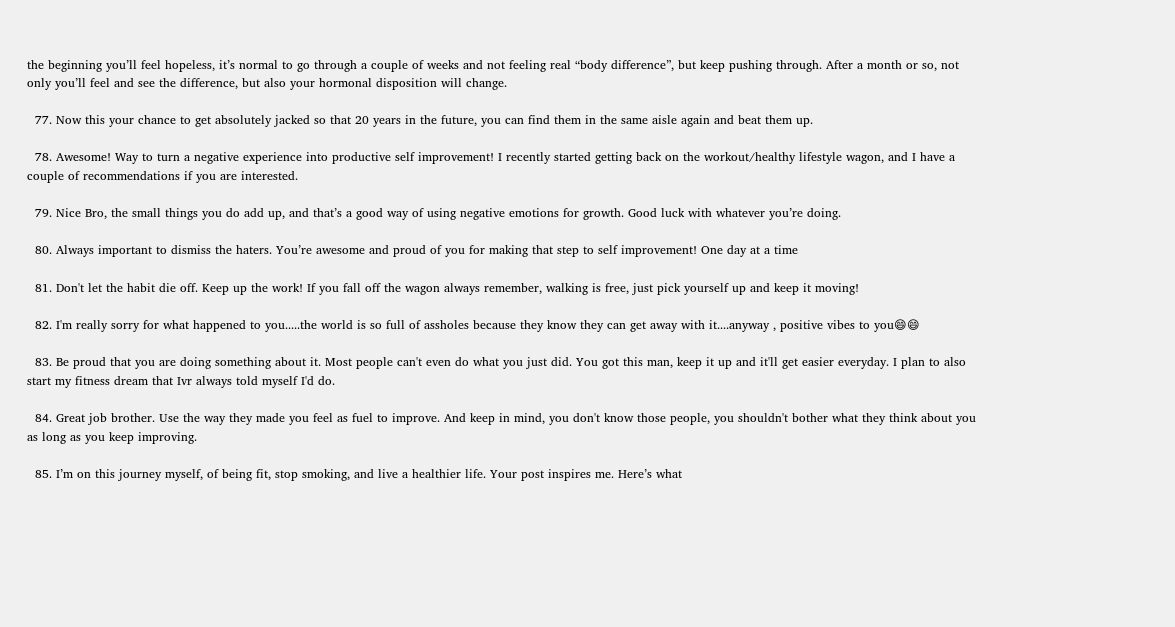the beginning you’ll feel hopeless, it’s normal to go through a couple of weeks and not feeling real “body difference”, but keep pushing through. After a month or so, not only you’ll feel and see the difference, but also your hormonal disposition will change.

  77. Now this your chance to get absolutely jacked so that 20 years in the future, you can find them in the same aisle again and beat them up.

  78. Awesome! Way to turn a negative experience into productive self improvement! I recently started getting back on the workout/healthy lifestyle wagon, and I have a couple of recommendations if you are interested.

  79. Nice Bro, the small things you do add up, and that’s a good way of using negative emotions for growth. Good luck with whatever you’re doing.

  80. Always important to dismiss the haters. You’re awesome and proud of you for making that step to self improvement! One day at a time

  81. Don't let the habit die off. Keep up the work! If you fall off the wagon always remember, walking is free, just pick yourself up and keep it moving!

  82. I'm really sorry for what happened to you.....the world is so full of assholes because they know they can get away with it....anyway , positive vibes to you😄😄

  83. Be proud that you are doing something about it. Most people can't even do what you just did. You got this man, keep it up and it'll get easier everyday. I plan to also start my fitness dream that Ivr always told myself I'd do.

  84. Great job brother. Use the way they made you feel as fuel to improve. And keep in mind, you don't know those people, you shouldn't bother what they think about you as long as you keep improving.

  85. I’m on this journey myself, of being fit, stop smoking, and live a healthier life. Your post inspires me. Here’s what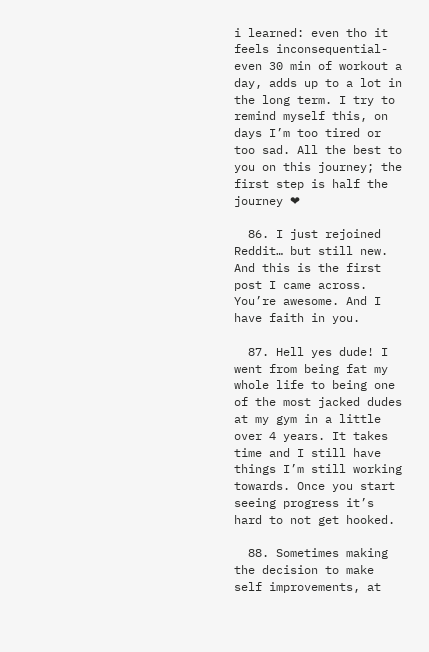i learned: even tho it feels inconsequential- even 30 min of workout a day, adds up to a lot in the long term. I try to remind myself this, on days I’m too tired or too sad. All the best to you on this journey; the first step is half the journey ❤

  86. I just rejoined Reddit… but still new. And this is the first post I came across. You’re awesome. And I have faith in you.

  87. Hell yes dude! I went from being fat my whole life to being one of the most jacked dudes at my gym in a little over 4 years. It takes time and I still have things I’m still working towards. Once you start seeing progress it’s hard to not get hooked.

  88. Sometimes making the decision to make self improvements, at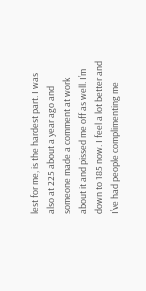lest for me, is the hardest part. I was also at 225 about a year ago and someone made a comment at work about it and pissed me off as well. I’m down to 185 now. I feel a lot better and I’ve had people complimenting me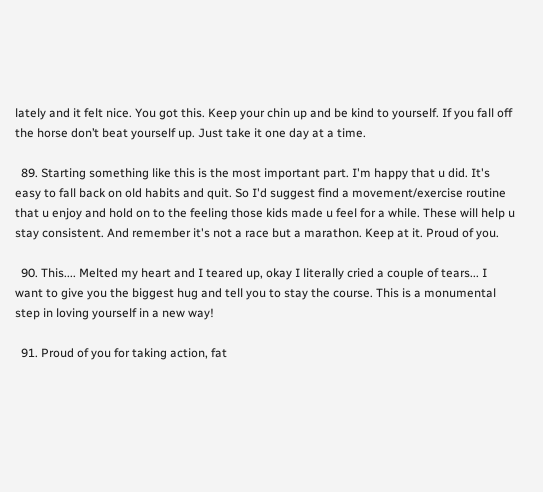lately and it felt nice. You got this. Keep your chin up and be kind to yourself. If you fall off the horse don’t beat yourself up. Just take it one day at a time.

  89. Starting something like this is the most important part. I'm happy that u did. It's easy to fall back on old habits and quit. So I'd suggest find a movement/exercise routine that u enjoy and hold on to the feeling those kids made u feel for a while. These will help u stay consistent. And remember it's not a race but a marathon. Keep at it. Proud of you.

  90. This.... Melted my heart and I teared up, okay I literally cried a couple of tears... I want to give you the biggest hug and tell you to stay the course. This is a monumental step in loving yourself in a new way!

  91. Proud of you for taking action, fat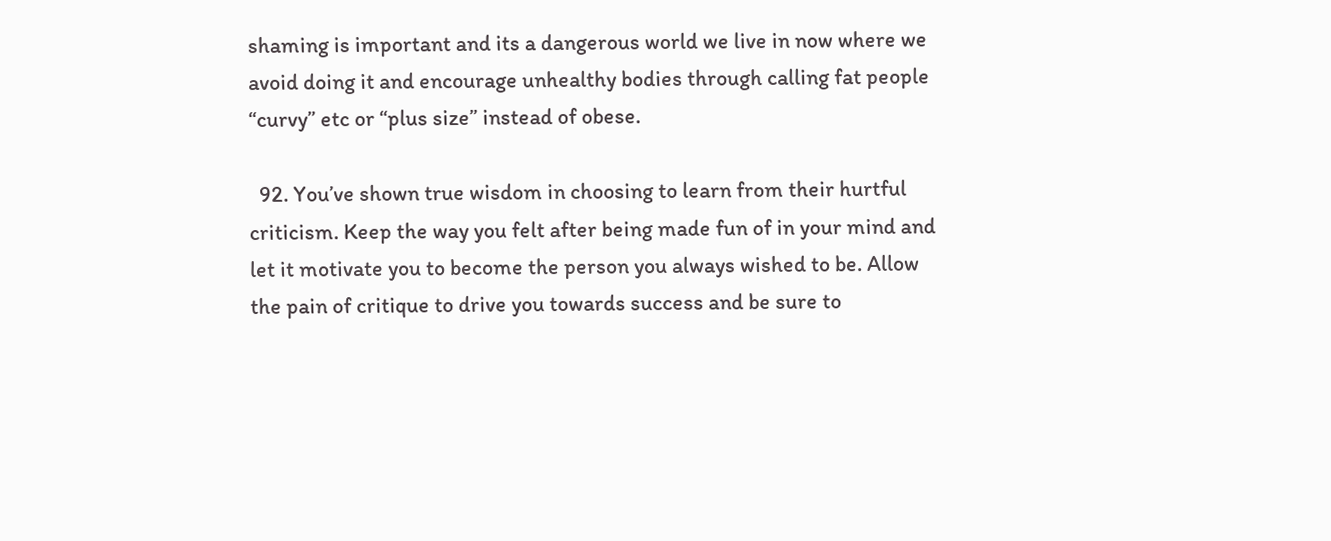shaming is important and its a dangerous world we live in now where we avoid doing it and encourage unhealthy bodies through calling fat people “curvy” etc or “plus size” instead of obese.

  92. You’ve shown true wisdom in choosing to learn from their hurtful criticism. Keep the way you felt after being made fun of in your mind and let it motivate you to become the person you always wished to be. Allow the pain of critique to drive you towards success and be sure to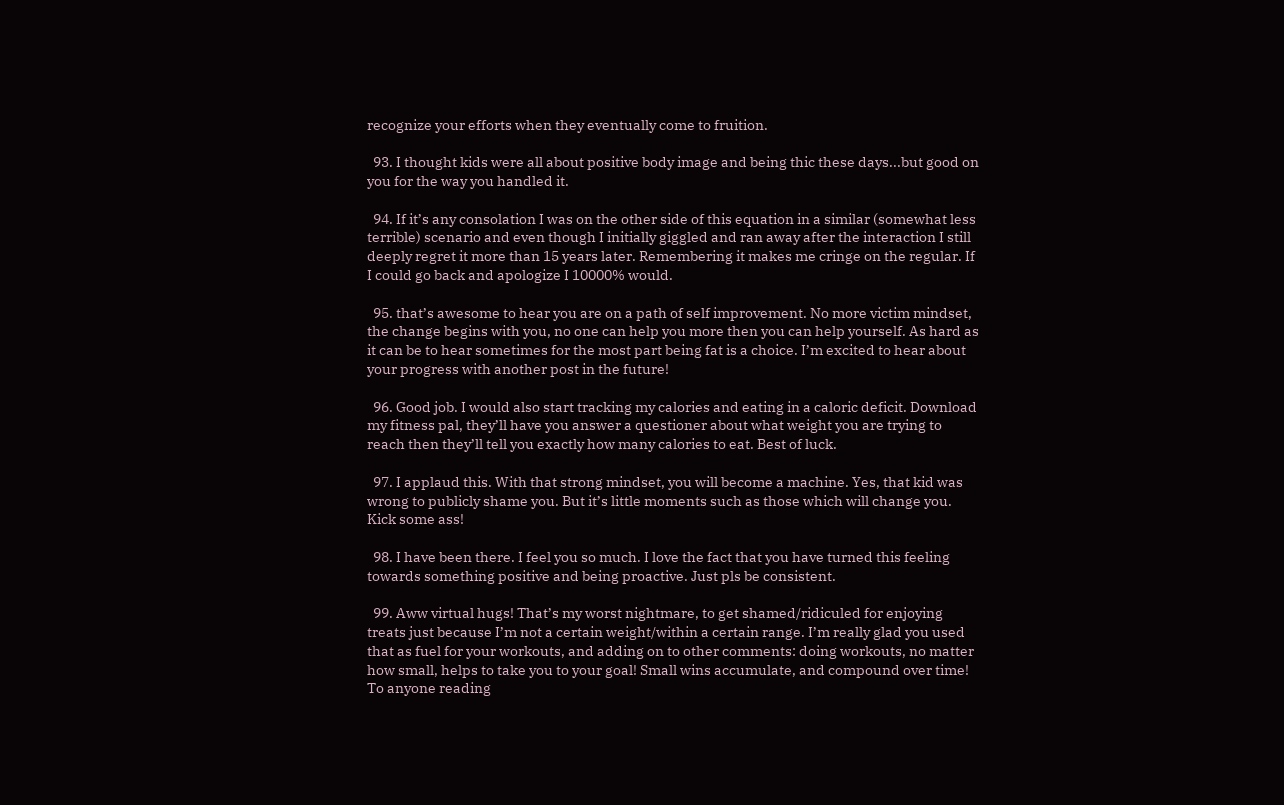recognize your efforts when they eventually come to fruition.

  93. I thought kids were all about positive body image and being thic these days...but good on you for the way you handled it.

  94. If it’s any consolation I was on the other side of this equation in a similar (somewhat less terrible) scenario and even though I initially giggled and ran away after the interaction I still deeply regret it more than 15 years later. Remembering it makes me cringe on the regular. If I could go back and apologize I 10000% would.

  95. that’s awesome to hear you are on a path of self improvement. No more victim mindset, the change begins with you, no one can help you more then you can help yourself. As hard as it can be to hear sometimes for the most part being fat is a choice. I’m excited to hear about your progress with another post in the future!

  96. Good job. I would also start tracking my calories and eating in a caloric deficit. Download my fitness pal, they’ll have you answer a questioner about what weight you are trying to reach then they’ll tell you exactly how many calories to eat. Best of luck.

  97. I applaud this. With that strong mindset, you will become a machine. Yes, that kid was wrong to publicly shame you. But it’s little moments such as those which will change you. Kick some ass!

  98. I have been there. I feel you so much. I love the fact that you have turned this feeling towards something positive and being proactive. Just pls be consistent.

  99. Aww virtual hugs! That’s my worst nightmare, to get shamed/ridiculed for enjoying treats just because I’m not a certain weight/within a certain range. I’m really glad you used that as fuel for your workouts, and adding on to other comments: doing workouts, no matter how small, helps to take you to your goal! Small wins accumulate, and compound over time! To anyone reading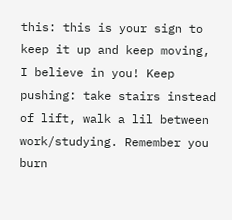this: this is your sign to keep it up and keep moving, I believe in you! Keep pushing: take stairs instead of lift, walk a lil between work/studying. Remember you burn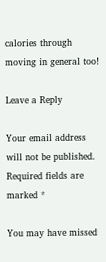calories through moving in general too!

Leave a Reply

Your email address will not be published. Required fields are marked *

You may have missed